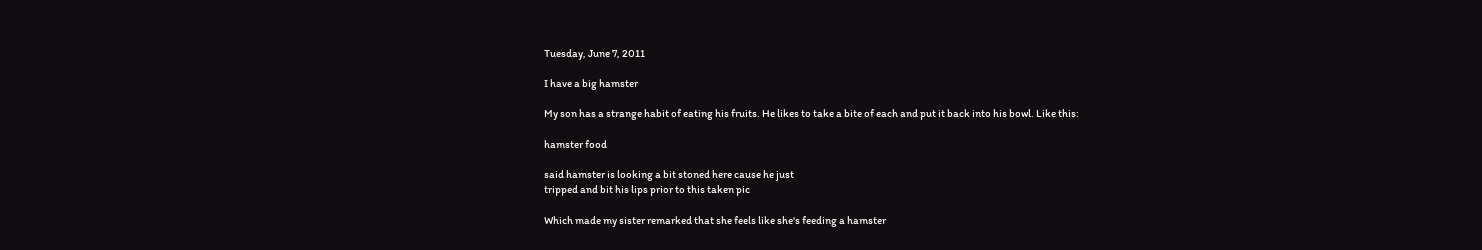Tuesday, June 7, 2011

I have a big hamster

My son has a strange habit of eating his fruits. He likes to take a bite of each and put it back into his bowl. Like this:

hamster food

said hamster is looking a bit stoned here cause he just
tripped and bit his lips prior to this taken pic

Which made my sister remarked that she feels like she's feeding a hamster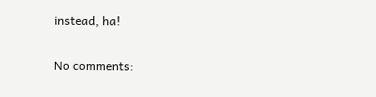instead, ha!

No comments: